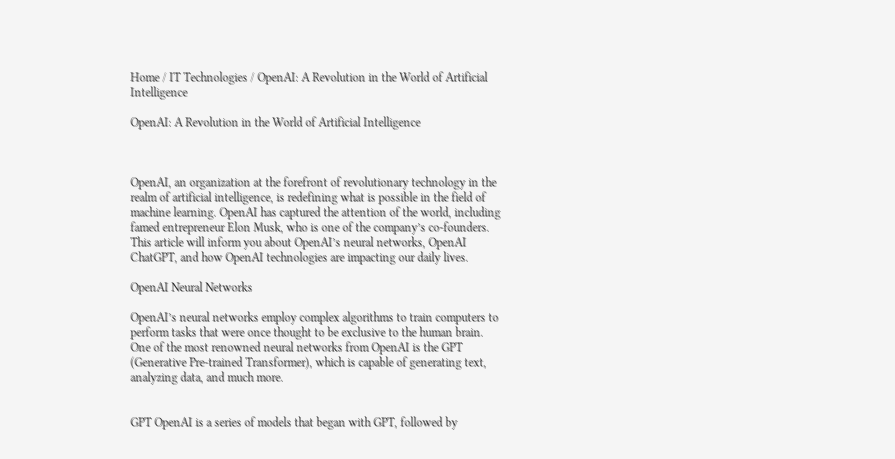Home / IT Technologies / OpenAI: A Revolution in the World of Artificial Intelligence

OpenAI: A Revolution in the World of Artificial Intelligence



OpenAI, an organization at the forefront of revolutionary technology in the realm of artificial intelligence, is redefining what is possible in the field of machine learning. OpenAI has captured the attention of the world, including famed entrepreneur Elon Musk, who is one of the company’s co-founders. This article will inform you about OpenAI’s neural networks, OpenAI ChatGPT, and how OpenAI technologies are impacting our daily lives.

OpenAI Neural Networks

OpenAI’s neural networks employ complex algorithms to train computers to perform tasks that were once thought to be exclusive to the human brain. One of the most renowned neural networks from OpenAI is the GPT (Generative Pre-trained Transformer), which is capable of generating text, analyzing data, and much more.


GPT OpenAI is a series of models that began with GPT, followed by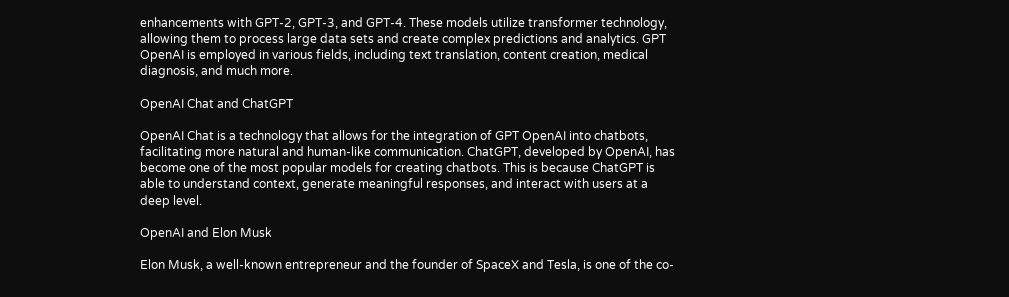enhancements with GPT-2, GPT-3, and GPT-4. These models utilize transformer technology, allowing them to process large data sets and create complex predictions and analytics. GPT OpenAI is employed in various fields, including text translation, content creation, medical diagnosis, and much more.

OpenAI Chat and ChatGPT

OpenAI Chat is a technology that allows for the integration of GPT OpenAI into chatbots, facilitating more natural and human-like communication. ChatGPT, developed by OpenAI, has become one of the most popular models for creating chatbots. This is because ChatGPT is able to understand context, generate meaningful responses, and interact with users at a deep level.

OpenAI and Elon Musk

Elon Musk, a well-known entrepreneur and the founder of SpaceX and Tesla, is one of the co-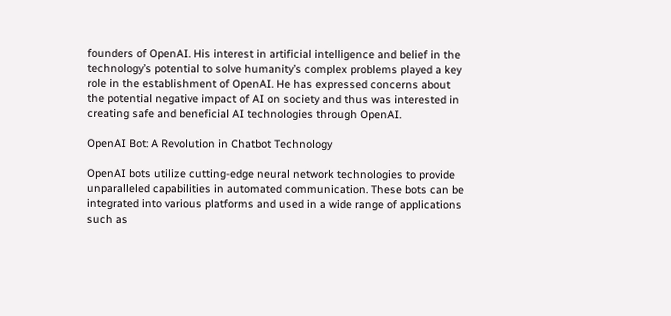founders of OpenAI. His interest in artificial intelligence and belief in the technology’s potential to solve humanity’s complex problems played a key role in the establishment of OpenAI. He has expressed concerns about the potential negative impact of AI on society and thus was interested in creating safe and beneficial AI technologies through OpenAI.

OpenAI Bot: A Revolution in Chatbot Technology

OpenAI bots utilize cutting-edge neural network technologies to provide unparalleled capabilities in automated communication. These bots can be integrated into various platforms and used in a wide range of applications such as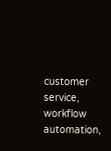customer service, workflow automation,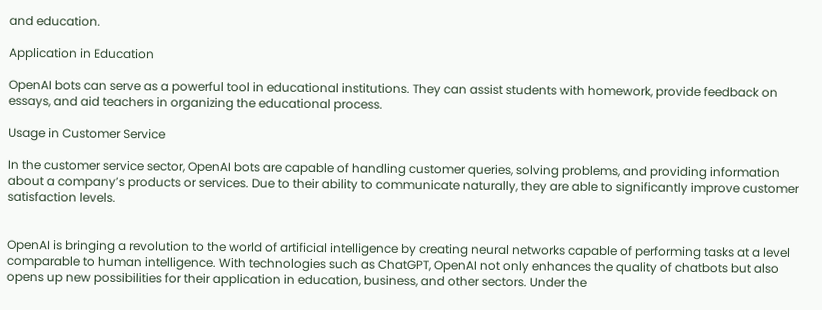and education.

Application in Education

OpenAI bots can serve as a powerful tool in educational institutions. They can assist students with homework, provide feedback on essays, and aid teachers in organizing the educational process.

Usage in Customer Service

In the customer service sector, OpenAI bots are capable of handling customer queries, solving problems, and providing information about a company’s products or services. Due to their ability to communicate naturally, they are able to significantly improve customer satisfaction levels.


OpenAI is bringing a revolution to the world of artificial intelligence by creating neural networks capable of performing tasks at a level comparable to human intelligence. With technologies such as ChatGPT, OpenAI not only enhances the quality of chatbots but also opens up new possibilities for their application in education, business, and other sectors. Under the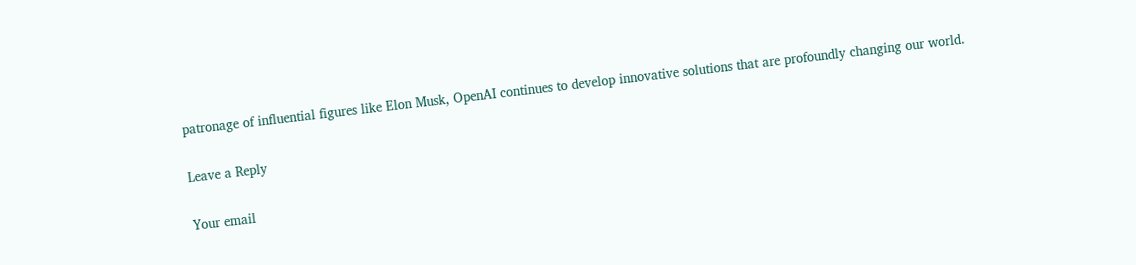patronage of influential figures like Elon Musk, OpenAI continues to develop innovative solutions that are profoundly changing our world.

Leave a Reply

Your email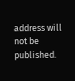address will not be published.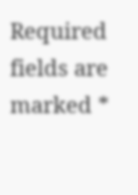Required fields are marked *